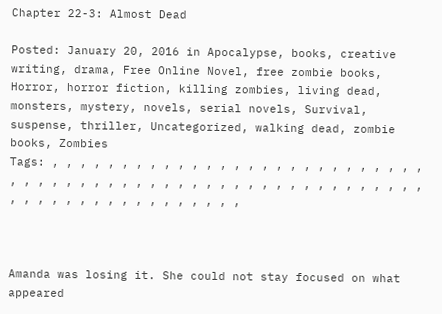Chapter 22-3: Almost Dead

Posted: January 20, 2016 in Apocalypse, books, creative writing, drama, Free Online Novel, free zombie books, Horror, horror fiction, killing zombies, living dead, monsters, mystery, novels, serial novels, Survival, suspense, thriller, Uncategorized, walking dead, zombie books, Zombies
Tags: , , , , , , , , , , , , , , , , , , , , , , , , , , , , , , , , , , , , , , , , , , , , , , , , , , , , , , , , , , , , , , , , , , , , , , , , , ,



Amanda was losing it. She could not stay focused on what appeared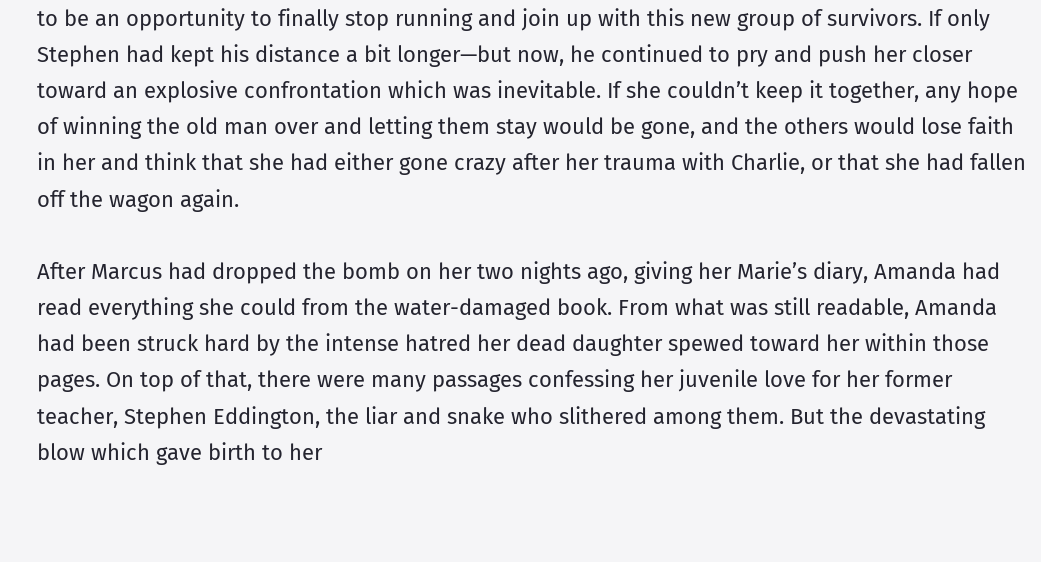to be an opportunity to finally stop running and join up with this new group of survivors. If only Stephen had kept his distance a bit longer—but now, he continued to pry and push her closer toward an explosive confrontation which was inevitable. If she couldn’t keep it together, any hope of winning the old man over and letting them stay would be gone, and the others would lose faith in her and think that she had either gone crazy after her trauma with Charlie, or that she had fallen off the wagon again.

After Marcus had dropped the bomb on her two nights ago, giving her Marie’s diary, Amanda had read everything she could from the water-damaged book. From what was still readable, Amanda had been struck hard by the intense hatred her dead daughter spewed toward her within those pages. On top of that, there were many passages confessing her juvenile love for her former teacher, Stephen Eddington, the liar and snake who slithered among them. But the devastating blow which gave birth to her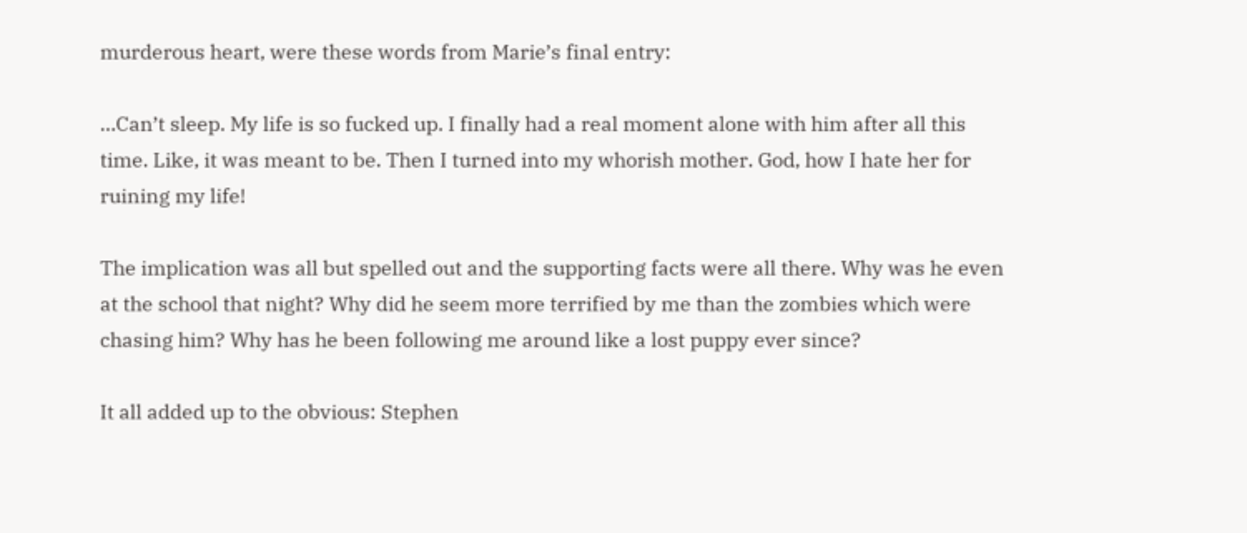murderous heart, were these words from Marie’s final entry:

…Can’t sleep. My life is so fucked up. I finally had a real moment alone with him after all this time. Like, it was meant to be. Then I turned into my whorish mother. God, how I hate her for ruining my life!

The implication was all but spelled out and the supporting facts were all there. Why was he even at the school that night? Why did he seem more terrified by me than the zombies which were chasing him? Why has he been following me around like a lost puppy ever since?

It all added up to the obvious: Stephen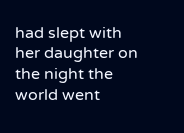had slept with her daughter on the night the world went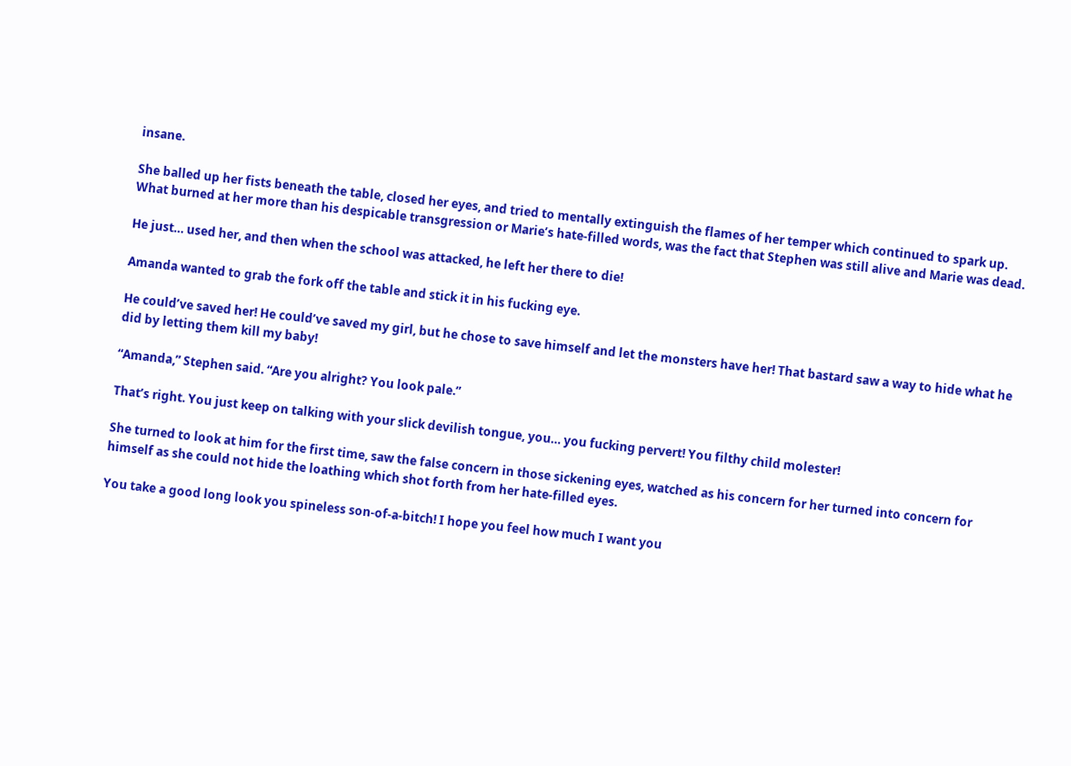insane.

She balled up her fists beneath the table, closed her eyes, and tried to mentally extinguish the flames of her temper which continued to spark up. What burned at her more than his despicable transgression or Marie’s hate-filled words, was the fact that Stephen was still alive and Marie was dead.

He just… used her, and then when the school was attacked, he left her there to die!

Amanda wanted to grab the fork off the table and stick it in his fucking eye.

He could’ve saved her! He could’ve saved my girl, but he chose to save himself and let the monsters have her! That bastard saw a way to hide what he did by letting them kill my baby!

“Amanda,” Stephen said. “Are you alright? You look pale.”

That’s right. You just keep on talking with your slick devilish tongue, you… you fucking pervert! You filthy child molester!

She turned to look at him for the first time, saw the false concern in those sickening eyes, watched as his concern for her turned into concern for himself as she could not hide the loathing which shot forth from her hate-filled eyes.

You take a good long look you spineless son-of-a-bitch! I hope you feel how much I want you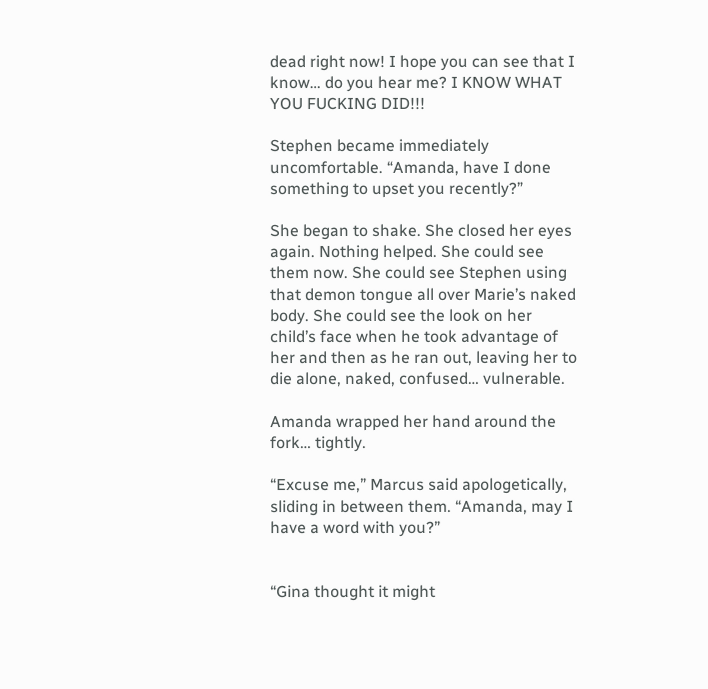dead right now! I hope you can see that I know… do you hear me? I KNOW WHAT YOU FUCKING DID!!!

Stephen became immediately uncomfortable. “Amanda, have I done something to upset you recently?”

She began to shake. She closed her eyes again. Nothing helped. She could see them now. She could see Stephen using that demon tongue all over Marie’s naked body. She could see the look on her child’s face when he took advantage of her and then as he ran out, leaving her to die alone, naked, confused… vulnerable.

Amanda wrapped her hand around the fork… tightly.

“Excuse me,” Marcus said apologetically, sliding in between them. “Amanda, may I have a word with you?”


“Gina thought it might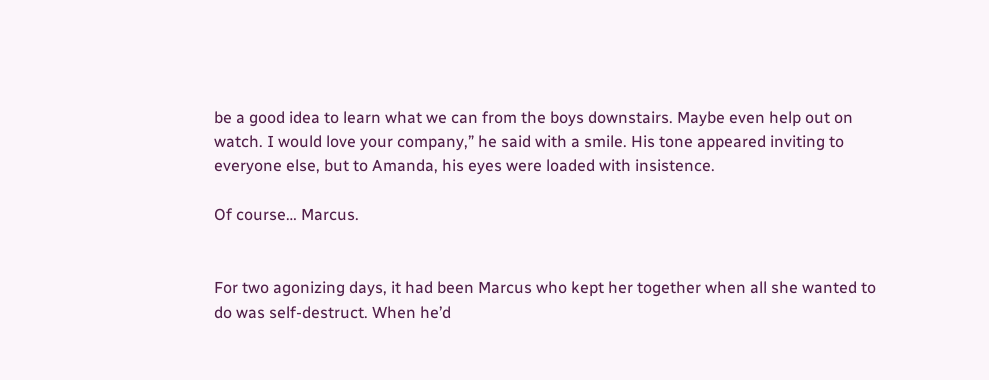be a good idea to learn what we can from the boys downstairs. Maybe even help out on watch. I would love your company,” he said with a smile. His tone appeared inviting to everyone else, but to Amanda, his eyes were loaded with insistence.

Of course… Marcus.


For two agonizing days, it had been Marcus who kept her together when all she wanted to do was self-destruct. When he’d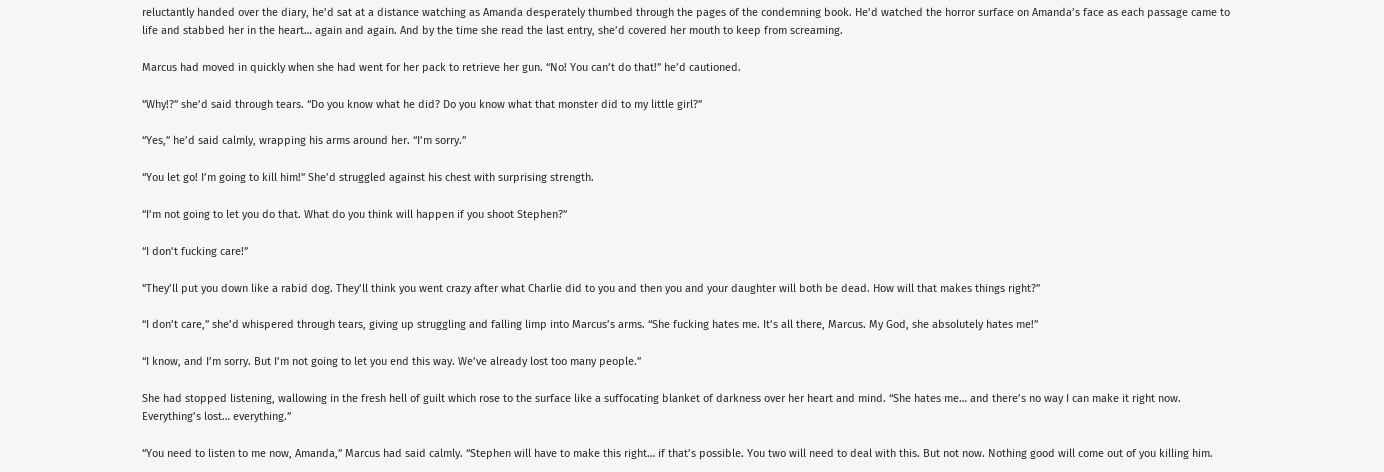reluctantly handed over the diary, he’d sat at a distance watching as Amanda desperately thumbed through the pages of the condemning book. He’d watched the horror surface on Amanda’s face as each passage came to life and stabbed her in the heart… again and again. And by the time she read the last entry, she’d covered her mouth to keep from screaming.

Marcus had moved in quickly when she had went for her pack to retrieve her gun. “No! You can’t do that!” he’d cautioned.

“Why!?” she’d said through tears. “Do you know what he did? Do you know what that monster did to my little girl?”

“Yes,” he’d said calmly, wrapping his arms around her. “I’m sorry.”

“You let go! I’m going to kill him!” She’d struggled against his chest with surprising strength.

“I’m not going to let you do that. What do you think will happen if you shoot Stephen?”

“I don’t fucking care!”

“They’ll put you down like a rabid dog. They’ll think you went crazy after what Charlie did to you and then you and your daughter will both be dead. How will that makes things right?”

“I don’t care,” she’d whispered through tears, giving up struggling and falling limp into Marcus’s arms. “She fucking hates me. It’s all there, Marcus. My God, she absolutely hates me!”

“I know, and I’m sorry. But I’m not going to let you end this way. We’ve already lost too many people.”

She had stopped listening, wallowing in the fresh hell of guilt which rose to the surface like a suffocating blanket of darkness over her heart and mind. “She hates me… and there’s no way I can make it right now. Everything’s lost… everything.”

“You need to listen to me now, Amanda,” Marcus had said calmly. “Stephen will have to make this right… if that’s possible. You two will need to deal with this. But not now. Nothing good will come out of you killing him.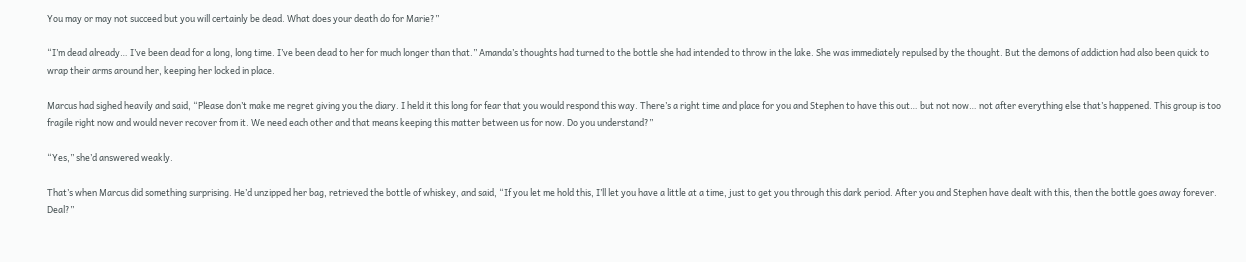You may or may not succeed but you will certainly be dead. What does your death do for Marie?”

“I’m dead already… I’ve been dead for a long, long time. I’ve been dead to her for much longer than that.” Amanda’s thoughts had turned to the bottle she had intended to throw in the lake. She was immediately repulsed by the thought. But the demons of addiction had also been quick to wrap their arms around her, keeping her locked in place.

Marcus had sighed heavily and said, “Please don’t make me regret giving you the diary. I held it this long for fear that you would respond this way. There’s a right time and place for you and Stephen to have this out… but not now… not after everything else that’s happened. This group is too fragile right now and would never recover from it. We need each other and that means keeping this matter between us for now. Do you understand?”

“Yes,” she’d answered weakly.

That’s when Marcus did something surprising. He’d unzipped her bag, retrieved the bottle of whiskey, and said, “If you let me hold this, I’ll let you have a little at a time, just to get you through this dark period. After you and Stephen have dealt with this, then the bottle goes away forever. Deal?”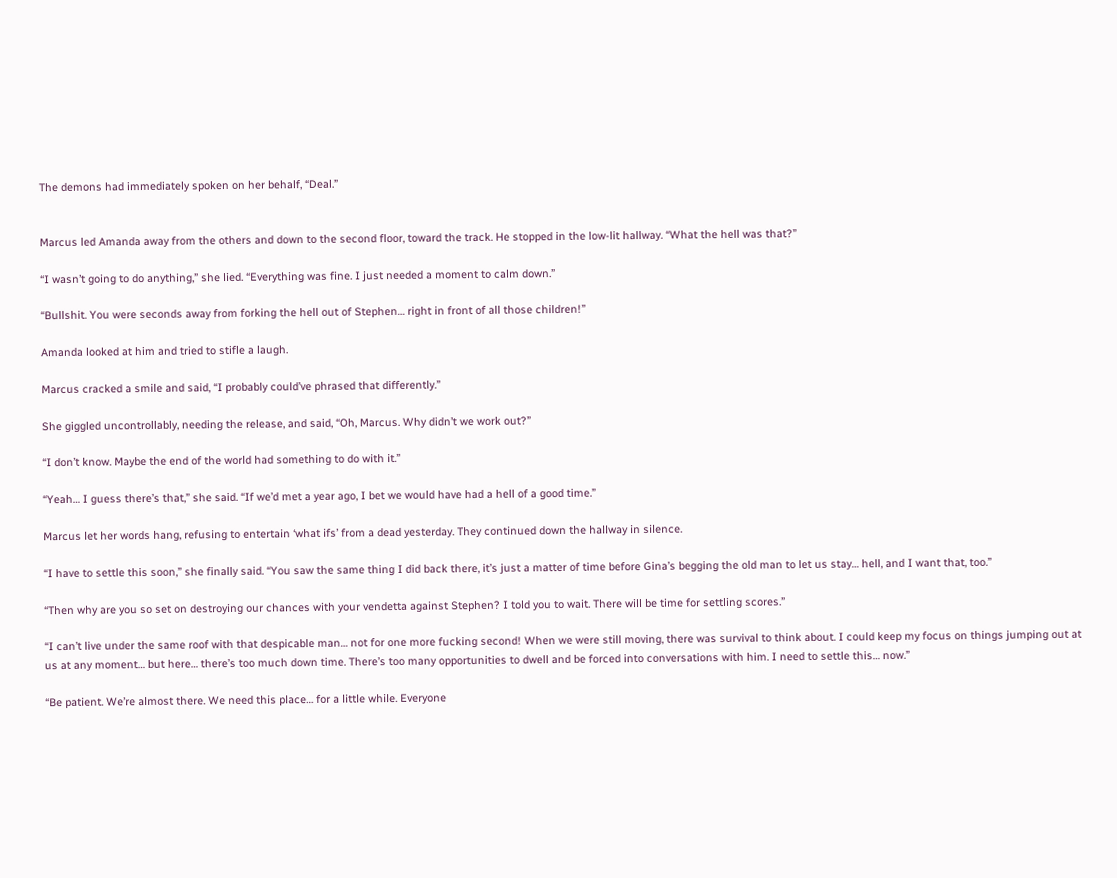The demons had immediately spoken on her behalf, “Deal.”


Marcus led Amanda away from the others and down to the second floor, toward the track. He stopped in the low-lit hallway. “What the hell was that?”

“I wasn’t going to do anything,” she lied. “Everything was fine. I just needed a moment to calm down.”

“Bullshit. You were seconds away from forking the hell out of Stephen… right in front of all those children!”

Amanda looked at him and tried to stifle a laugh.

Marcus cracked a smile and said, “I probably could’ve phrased that differently.”

She giggled uncontrollably, needing the release, and said, “Oh, Marcus. Why didn’t we work out?”

“I don’t know. Maybe the end of the world had something to do with it.”

“Yeah… I guess there’s that,” she said. “If we’d met a year ago, I bet we would have had a hell of a good time.”

Marcus let her words hang, refusing to entertain ‘what ifs’ from a dead yesterday. They continued down the hallway in silence.

“I have to settle this soon,” she finally said. “You saw the same thing I did back there, it’s just a matter of time before Gina’s begging the old man to let us stay… hell, and I want that, too.”

“Then why are you so set on destroying our chances with your vendetta against Stephen? I told you to wait. There will be time for settling scores.”

“I can’t live under the same roof with that despicable man… not for one more fucking second! When we were still moving, there was survival to think about. I could keep my focus on things jumping out at us at any moment… but here… there’s too much down time. There’s too many opportunities to dwell and be forced into conversations with him. I need to settle this… now.”

“Be patient. We’re almost there. We need this place… for a little while. Everyone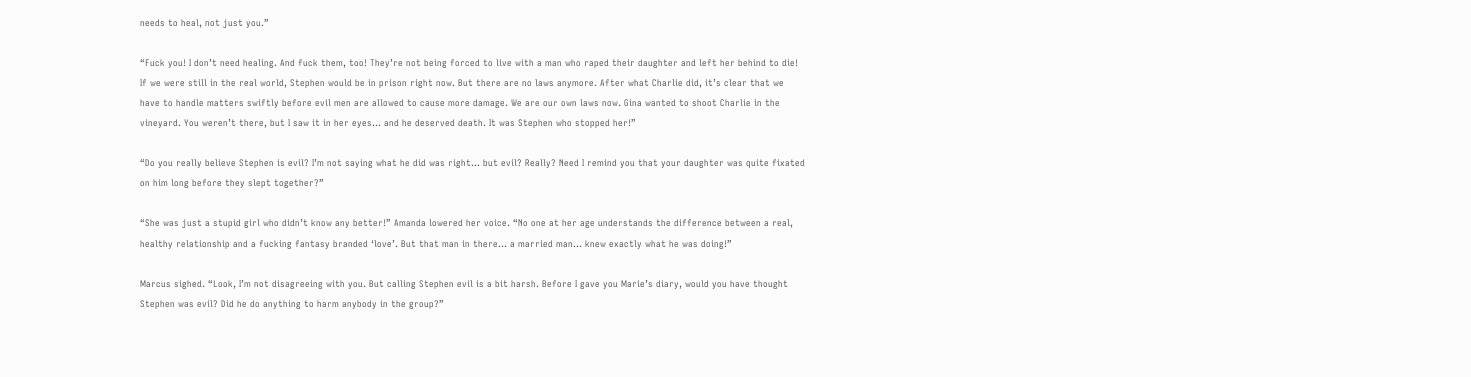needs to heal, not just you.”

“Fuck you! I don’t need healing. And fuck them, too! They’re not being forced to live with a man who raped their daughter and left her behind to die! If we were still in the real world, Stephen would be in prison right now. But there are no laws anymore. After what Charlie did, it’s clear that we have to handle matters swiftly before evil men are allowed to cause more damage. We are our own laws now. Gina wanted to shoot Charlie in the vineyard. You weren’t there, but I saw it in her eyes… and he deserved death. It was Stephen who stopped her!”

“Do you really believe Stephen is evil? I’m not saying what he did was right… but evil? Really? Need I remind you that your daughter was quite fixated on him long before they slept together?”

“She was just a stupid girl who didn’t know any better!” Amanda lowered her voice. “No one at her age understands the difference between a real, healthy relationship and a fucking fantasy branded ‘love’. But that man in there… a married man… knew exactly what he was doing!”

Marcus sighed. “Look, I’m not disagreeing with you. But calling Stephen evil is a bit harsh. Before I gave you Marie’s diary, would you have thought Stephen was evil? Did he do anything to harm anybody in the group?”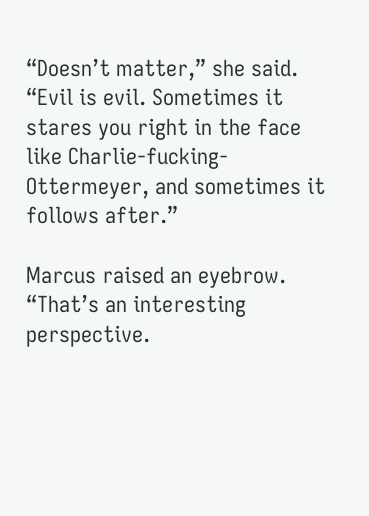“Doesn’t matter,” she said. “Evil is evil. Sometimes it stares you right in the face like Charlie-fucking-Ottermeyer, and sometimes it follows after.”

Marcus raised an eyebrow. “That’s an interesting perspective.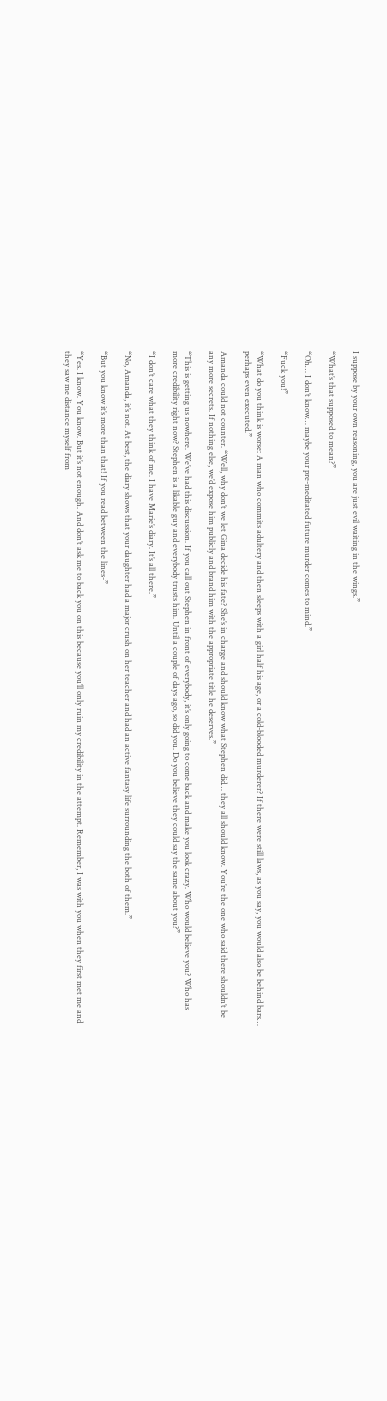I suppose by your own reasoning, you are just evil waiting in the wings.”

“What’s that supposed to mean?”

“Oh… I don’t know… maybe your pre-meditated future murder comes to mind.”

“Fuck you!”

“What do you think is worse: A man who commits adultery and then sleeps with a girl half his age, or a cold-blooded murderer? If there were still laws, as you say, you would also be behind bars… perhaps even executed.”

Amanda could not counter. “Well, why don’t we let Gina decide his fate? She’s in charge and should know what Stephen did… they all should know. You’re the one who said there shouldn’t be any more secrets. If nothing else, we’d expose him publicly and brand him with the appropriate title he deserves.”

“This is getting us nowhere. We’ve had this discussion. If you call out Stephen in front of everybody, it’s only going to come back and make you look crazy. Who would believe you? Who has more credibility right now? Stephen is a likable guy and everybody trusts him. Until a couple of days ago, so did you. Do you believe they could say the same about you?”

“I don’t care what they think of me. I have Marie’s diary. It’s all there.”

“No, Amanda, it’s not. At best, the diary shows that your daughter had a major crush on her teacher and had an active fantasy life surrounding the both of them.”

“But you know it’s more than that! If you read between the lines-”

“Yes. I know. You know. But it’s not enough. And don’t ask me to back you on this because you’ll only ruin my credibility in the attempt. Remember, I was with you when they first met me and they saw me distance myself from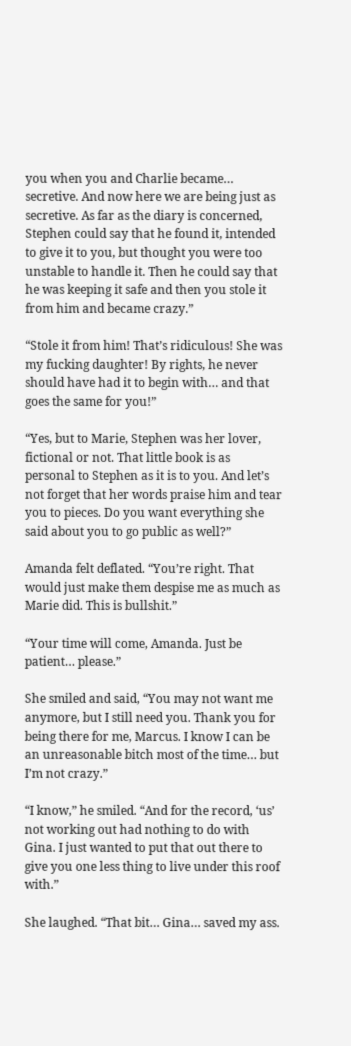you when you and Charlie became… secretive. And now here we are being just as secretive. As far as the diary is concerned, Stephen could say that he found it, intended to give it to you, but thought you were too unstable to handle it. Then he could say that he was keeping it safe and then you stole it from him and became crazy.”

“Stole it from him! That’s ridiculous! She was my fucking daughter! By rights, he never should have had it to begin with… and that goes the same for you!”

“Yes, but to Marie, Stephen was her lover, fictional or not. That little book is as personal to Stephen as it is to you. And let’s not forget that her words praise him and tear you to pieces. Do you want everything she said about you to go public as well?”

Amanda felt deflated. “You’re right. That would just make them despise me as much as Marie did. This is bullshit.”

“Your time will come, Amanda. Just be patient… please.”

She smiled and said, “You may not want me anymore, but I still need you. Thank you for being there for me, Marcus. I know I can be an unreasonable bitch most of the time… but I’m not crazy.”

“I know,” he smiled. “And for the record, ‘us’ not working out had nothing to do with Gina. I just wanted to put that out there to give you one less thing to live under this roof with.”

She laughed. “That bit… Gina… saved my ass.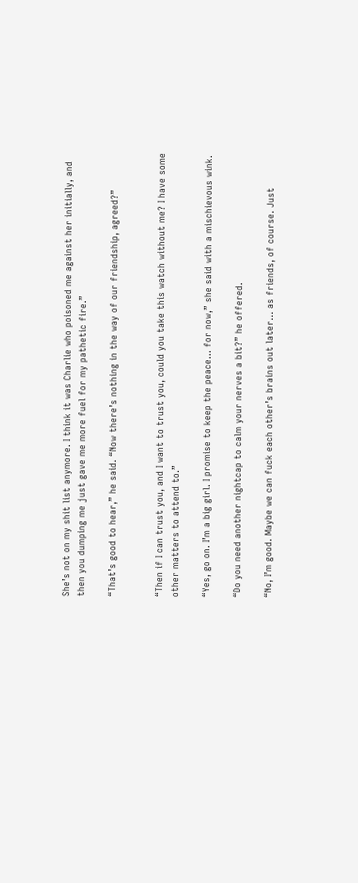She’s not on my shit list anymore. I think it was Charlie who poisoned me against her initially, and then you dumping me just gave me more fuel for my pathetic fire.”

“That’s good to hear,” he said. “Now there’s nothing in the way of our friendship, agreed?”


“Then if I can trust you, and I want to trust you, could you take this watch without me? I have some other matters to attend to.”

“Yes, go on. I’m a big girl. I promise to keep the peace… for now,” she said with a mischievous wink.

“Do you need another nightcap to calm your nerves a bit?” he offered.

“No, I’m good. Maybe we can fuck each other’s brains out later… as friends, of course. Just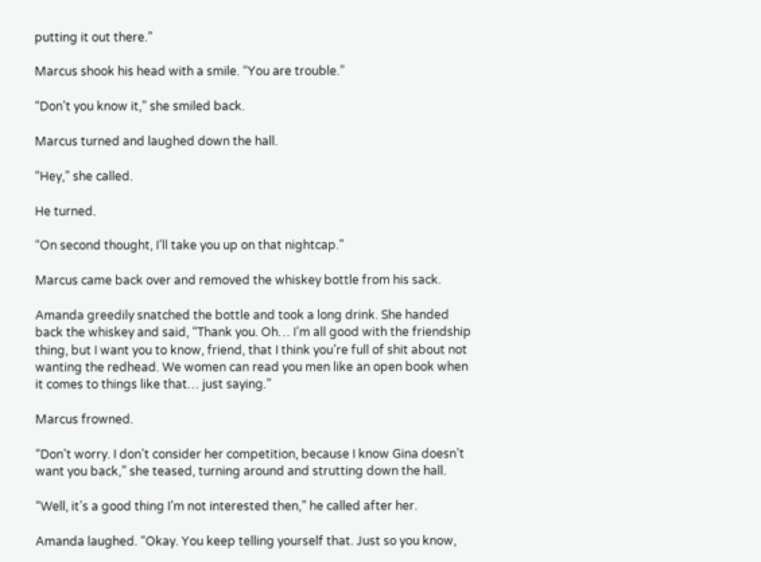putting it out there.”

Marcus shook his head with a smile. “You are trouble.”

“Don’t you know it,” she smiled back.

Marcus turned and laughed down the hall.

“Hey,” she called.

He turned.

“On second thought, I’ll take you up on that nightcap.”

Marcus came back over and removed the whiskey bottle from his sack.

Amanda greedily snatched the bottle and took a long drink. She handed back the whiskey and said, “Thank you. Oh… I’m all good with the friendship thing, but I want you to know, friend, that I think you’re full of shit about not wanting the redhead. We women can read you men like an open book when it comes to things like that… just saying.”

Marcus frowned.

“Don’t worry. I don’t consider her competition, because I know Gina doesn’t want you back,” she teased, turning around and strutting down the hall.

“Well, it’s a good thing I’m not interested then,” he called after her.

Amanda laughed. “Okay. You keep telling yourself that. Just so you know,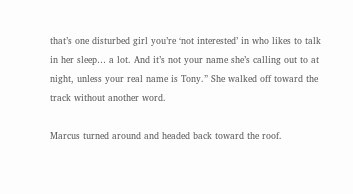that’s one disturbed girl you’re ‘not interested’ in who likes to talk in her sleep… a lot. And it’s not your name she’s calling out to at night, unless your real name is Tony.” She walked off toward the track without another word.

Marcus turned around and headed back toward the roof.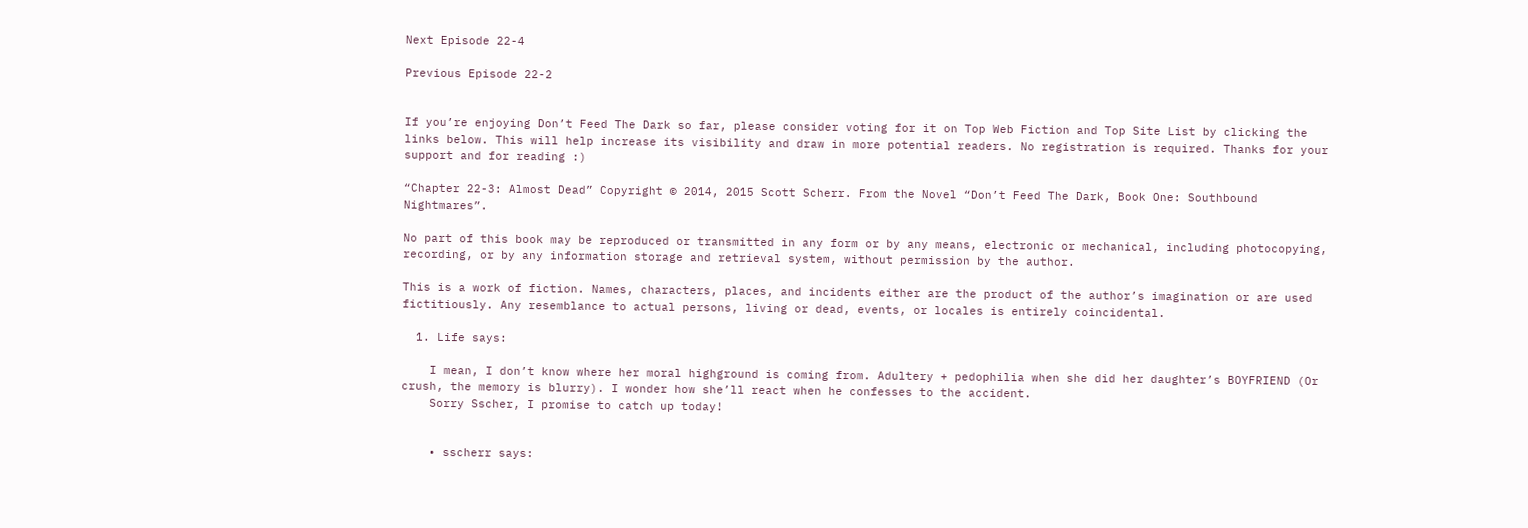Next Episode 22-4

Previous Episode 22-2


If you’re enjoying Don’t Feed The Dark so far, please consider voting for it on Top Web Fiction and Top Site List by clicking the links below. This will help increase its visibility and draw in more potential readers. No registration is required. Thanks for your support and for reading :)

“Chapter 22-3: Almost Dead” Copyright © 2014, 2015 Scott Scherr. From the Novel “Don’t Feed The Dark, Book One: Southbound Nightmares”.

No part of this book may be reproduced or transmitted in any form or by any means, electronic or mechanical, including photocopying, recording, or by any information storage and retrieval system, without permission by the author.

This is a work of fiction. Names, characters, places, and incidents either are the product of the author’s imagination or are used fictitiously. Any resemblance to actual persons, living or dead, events, or locales is entirely coincidental.

  1. Life says:

    I mean, I don’t know where her moral highground is coming from. Adultery + pedophilia when she did her daughter’s BOYFRIEND (Or crush, the memory is blurry). I wonder how she’ll react when he confesses to the accident.
    Sorry Sscher, I promise to catch up today!


    • sscherr says: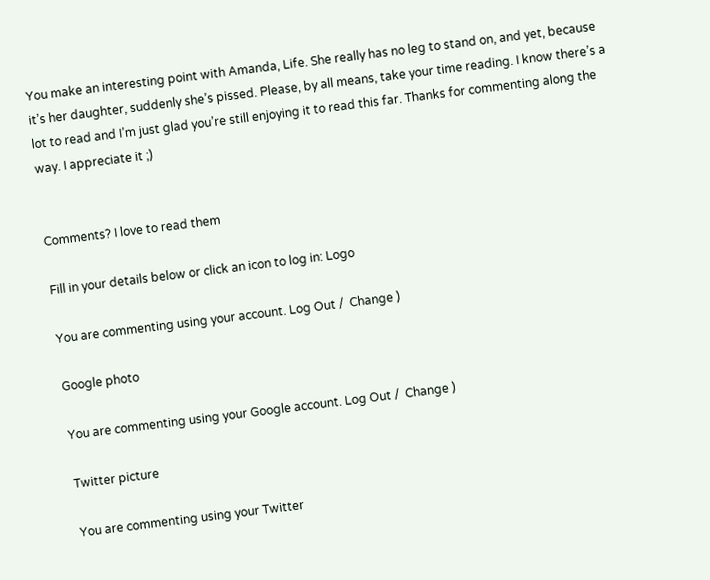You make an interesting point with Amanda, Life. She really has no leg to stand on, and yet, because it’s her daughter, suddenly she’s pissed. Please, by all means, take your time reading. I know there’s a lot to read and I’m just glad you’re still enjoying it to read this far. Thanks for commenting along the way. I appreciate it ;)


Comments? I love to read them

Fill in your details below or click an icon to log in: Logo

You are commenting using your account. Log Out /  Change )

Google photo

You are commenting using your Google account. Log Out /  Change )

Twitter picture

You are commenting using your Twitter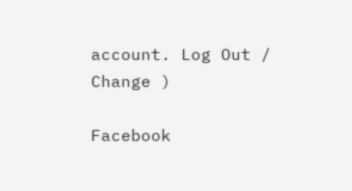account. Log Out /  Change )

Facebook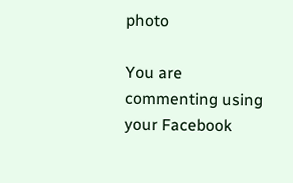photo

You are commenting using your Facebook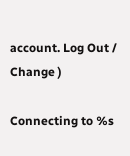account. Log Out /  Change )

Connecting to %s